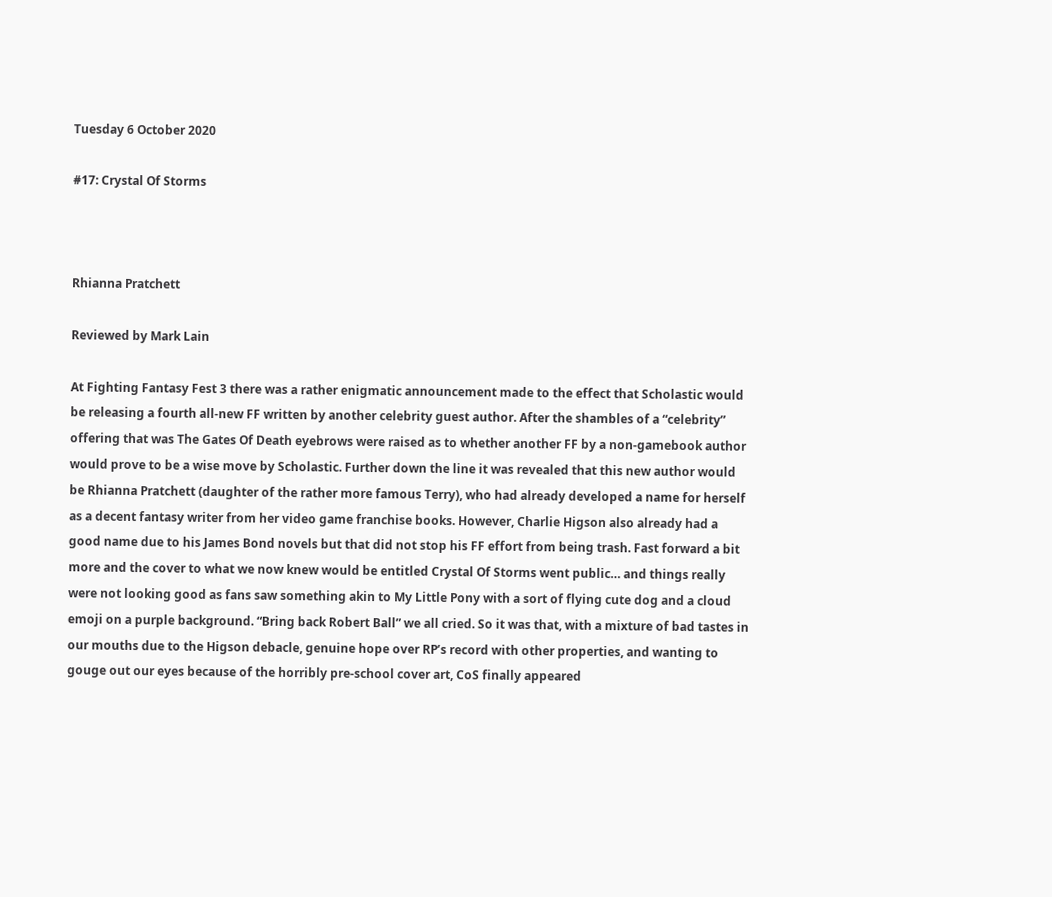Tuesday 6 October 2020

#17: Crystal Of Storms



Rhianna Pratchett

Reviewed by Mark Lain

At Fighting Fantasy Fest 3 there was a rather enigmatic announcement made to the effect that Scholastic would be releasing a fourth all-new FF written by another celebrity guest author. After the shambles of a “celebrity” offering that was The Gates Of Death eyebrows were raised as to whether another FF by a non-gamebook author would prove to be a wise move by Scholastic. Further down the line it was revealed that this new author would be Rhianna Pratchett (daughter of the rather more famous Terry), who had already developed a name for herself as a decent fantasy writer from her video game franchise books. However, Charlie Higson also already had a good name due to his James Bond novels but that did not stop his FF effort from being trash. Fast forward a bit more and the cover to what we now knew would be entitled Crystal Of Storms went public… and things really were not looking good as fans saw something akin to My Little Pony with a sort of flying cute dog and a cloud emoji on a purple background. “Bring back Robert Ball” we all cried. So it was that, with a mixture of bad tastes in our mouths due to the Higson debacle, genuine hope over RP’s record with other properties, and wanting to gouge out our eyes because of the horribly pre-school cover art, CoS finally appeared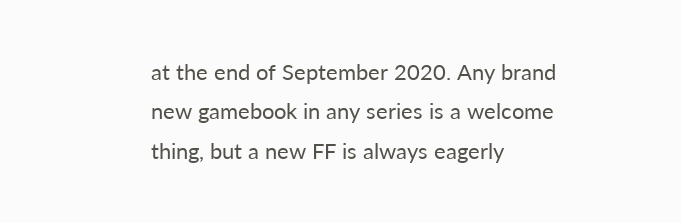at the end of September 2020. Any brand new gamebook in any series is a welcome thing, but a new FF is always eagerly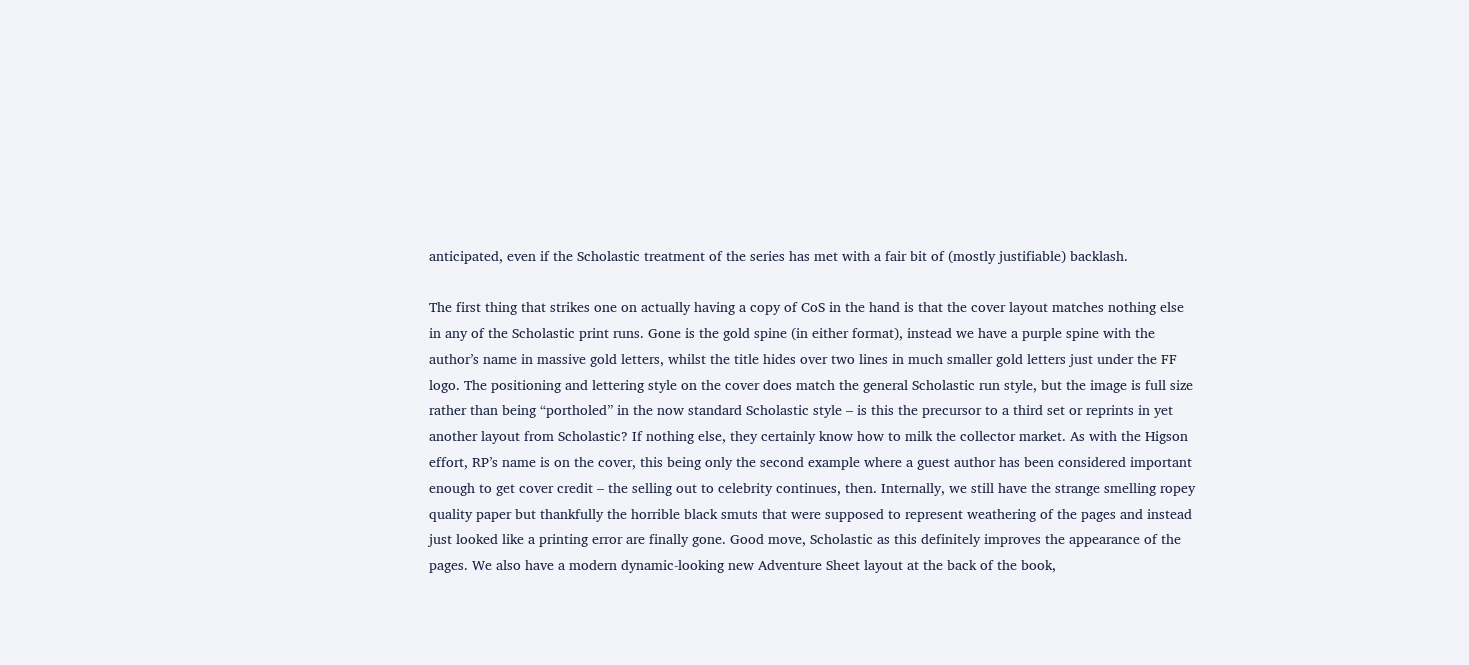anticipated, even if the Scholastic treatment of the series has met with a fair bit of (mostly justifiable) backlash.

The first thing that strikes one on actually having a copy of CoS in the hand is that the cover layout matches nothing else in any of the Scholastic print runs. Gone is the gold spine (in either format), instead we have a purple spine with the author’s name in massive gold letters, whilst the title hides over two lines in much smaller gold letters just under the FF logo. The positioning and lettering style on the cover does match the general Scholastic run style, but the image is full size rather than being “portholed” in the now standard Scholastic style – is this the precursor to a third set or reprints in yet another layout from Scholastic? If nothing else, they certainly know how to milk the collector market. As with the Higson effort, RP’s name is on the cover, this being only the second example where a guest author has been considered important enough to get cover credit – the selling out to celebrity continues, then. Internally, we still have the strange smelling ropey quality paper but thankfully the horrible black smuts that were supposed to represent weathering of the pages and instead just looked like a printing error are finally gone. Good move, Scholastic as this definitely improves the appearance of the pages. We also have a modern dynamic-looking new Adventure Sheet layout at the back of the book,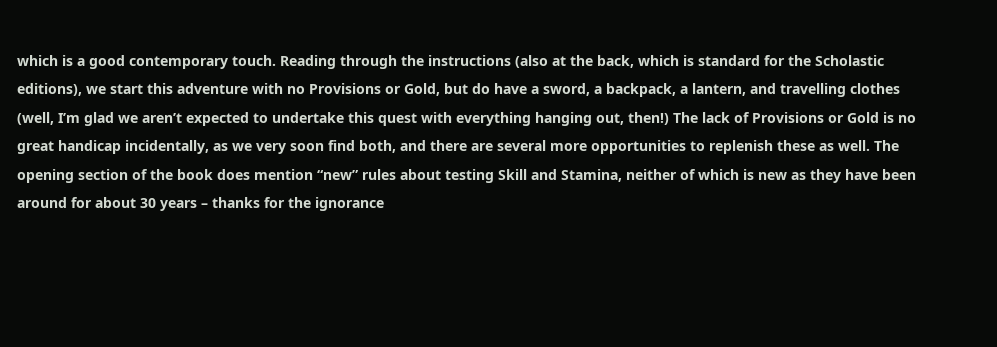which is a good contemporary touch. Reading through the instructions (also at the back, which is standard for the Scholastic editions), we start this adventure with no Provisions or Gold, but do have a sword, a backpack, a lantern, and travelling clothes (well, I’m glad we aren’t expected to undertake this quest with everything hanging out, then!) The lack of Provisions or Gold is no great handicap incidentally, as we very soon find both, and there are several more opportunities to replenish these as well. The opening section of the book does mention “new” rules about testing Skill and Stamina, neither of which is new as they have been around for about 30 years – thanks for the ignorance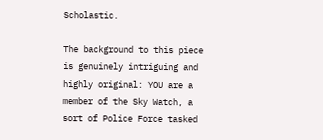Scholastic.

The background to this piece is genuinely intriguing and highly original: YOU are a member of the Sky Watch, a sort of Police Force tasked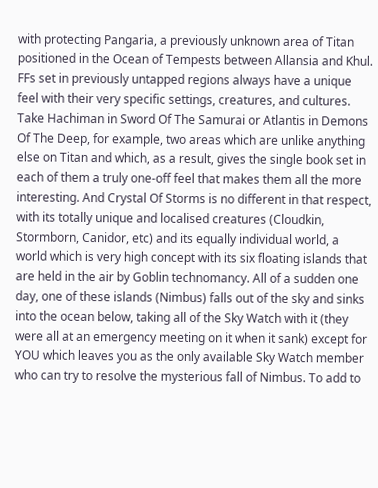with protecting Pangaria, a previously unknown area of Titan positioned in the Ocean of Tempests between Allansia and Khul. FFs set in previously untapped regions always have a unique feel with their very specific settings, creatures, and cultures. Take Hachiman in Sword Of The Samurai or Atlantis in Demons Of The Deep, for example, two areas which are unlike anything else on Titan and which, as a result, gives the single book set in each of them a truly one-off feel that makes them all the more interesting. And Crystal Of Storms is no different in that respect, with its totally unique and localised creatures (Cloudkin, Stormborn, Canidor, etc) and its equally individual world, a world which is very high concept with its six floating islands that are held in the air by Goblin technomancy. All of a sudden one day, one of these islands (Nimbus) falls out of the sky and sinks into the ocean below, taking all of the Sky Watch with it (they were all at an emergency meeting on it when it sank) except for YOU which leaves you as the only available Sky Watch member who can try to resolve the mysterious fall of Nimbus. To add to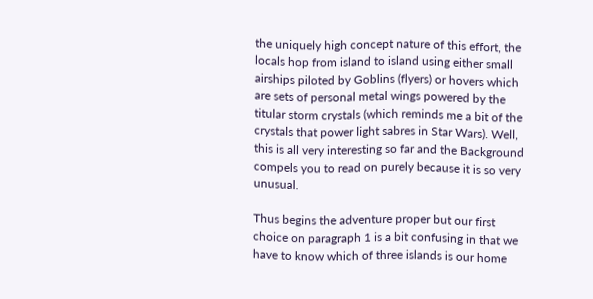the uniquely high concept nature of this effort, the locals hop from island to island using either small airships piloted by Goblins (flyers) or hovers which are sets of personal metal wings powered by the titular storm crystals (which reminds me a bit of the crystals that power light sabres in Star Wars). Well, this is all very interesting so far and the Background compels you to read on purely because it is so very unusual.

Thus begins the adventure proper but our first choice on paragraph 1 is a bit confusing in that we have to know which of three islands is our home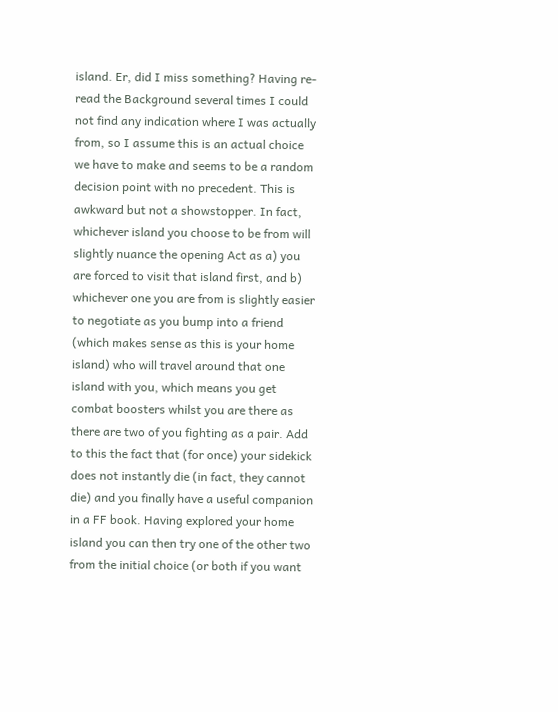island. Er, did I miss something? Having re-read the Background several times I could not find any indication where I was actually from, so I assume this is an actual choice we have to make and seems to be a random decision point with no precedent. This is awkward but not a showstopper. In fact, whichever island you choose to be from will slightly nuance the opening Act as a) you are forced to visit that island first, and b) whichever one you are from is slightly easier to negotiate as you bump into a friend (which makes sense as this is your home island) who will travel around that one island with you, which means you get combat boosters whilst you are there as there are two of you fighting as a pair. Add to this the fact that (for once) your sidekick does not instantly die (in fact, they cannot die) and you finally have a useful companion in a FF book. Having explored your home island you can then try one of the other two from the initial choice (or both if you want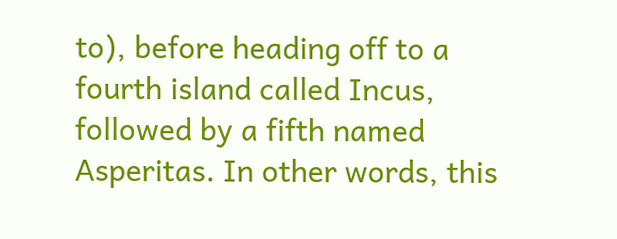to), before heading off to a fourth island called Incus, followed by a fifth named Asperitas. In other words, this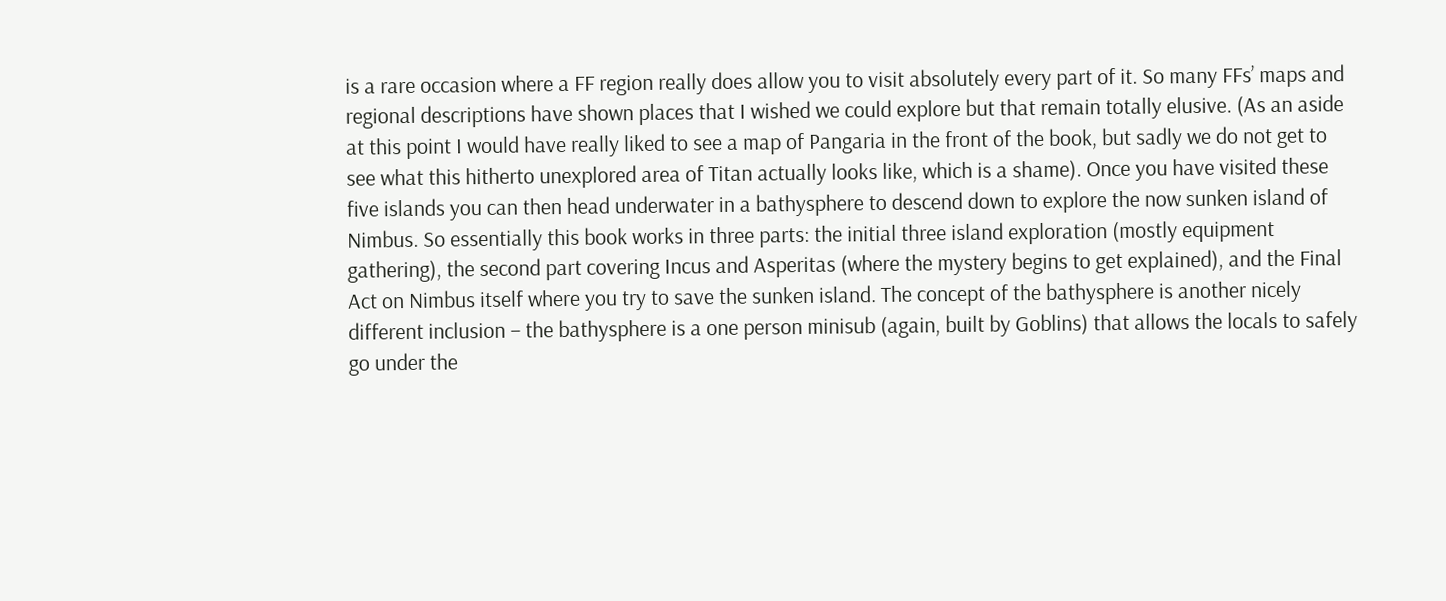is a rare occasion where a FF region really does allow you to visit absolutely every part of it. So many FFs’ maps and regional descriptions have shown places that I wished we could explore but that remain totally elusive. (As an aside at this point I would have really liked to see a map of Pangaria in the front of the book, but sadly we do not get to see what this hitherto unexplored area of Titan actually looks like, which is a shame). Once you have visited these five islands you can then head underwater in a bathysphere to descend down to explore the now sunken island of Nimbus. So essentially this book works in three parts: the initial three island exploration (mostly equipment gathering), the second part covering Incus and Asperitas (where the mystery begins to get explained), and the Final Act on Nimbus itself where you try to save the sunken island. The concept of the bathysphere is another nicely different inclusion – the bathysphere is a one person minisub (again, built by Goblins) that allows the locals to safely go under the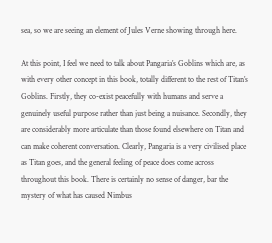sea, so we are seeing an element of Jules Verne showing through here.

At this point, I feel we need to talk about Pangaria’s Goblins which are, as with every other concept in this book, totally different to the rest of Titan’s Goblins. Firstly, they co-exist peacefully with humans and serve a genuinely useful purpose rather than just being a nuisance. Secondly, they are considerably more articulate than those found elsewhere on Titan and can make coherent conversation. Clearly, Pangaria is a very civilised place as Titan goes, and the general feeling of peace does come across throughout this book. There is certainly no sense of danger, bar the mystery of what has caused Nimbus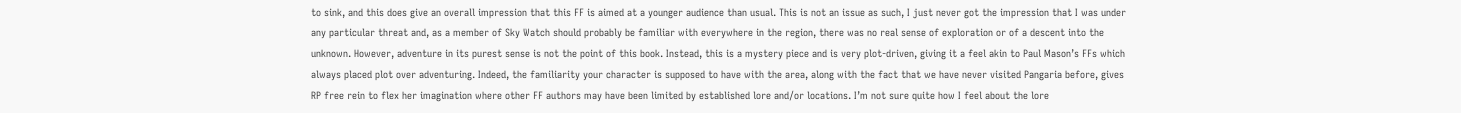to sink, and this does give an overall impression that this FF is aimed at a younger audience than usual. This is not an issue as such, I just never got the impression that I was under any particular threat and, as a member of Sky Watch should probably be familiar with everywhere in the region, there was no real sense of exploration or of a descent into the unknown. However, adventure in its purest sense is not the point of this book. Instead, this is a mystery piece and is very plot-driven, giving it a feel akin to Paul Mason’s FFs which always placed plot over adventuring. Indeed, the familiarity your character is supposed to have with the area, along with the fact that we have never visited Pangaria before, gives RP free rein to flex her imagination where other FF authors may have been limited by established lore and/or locations. I’m not sure quite how I feel about the lore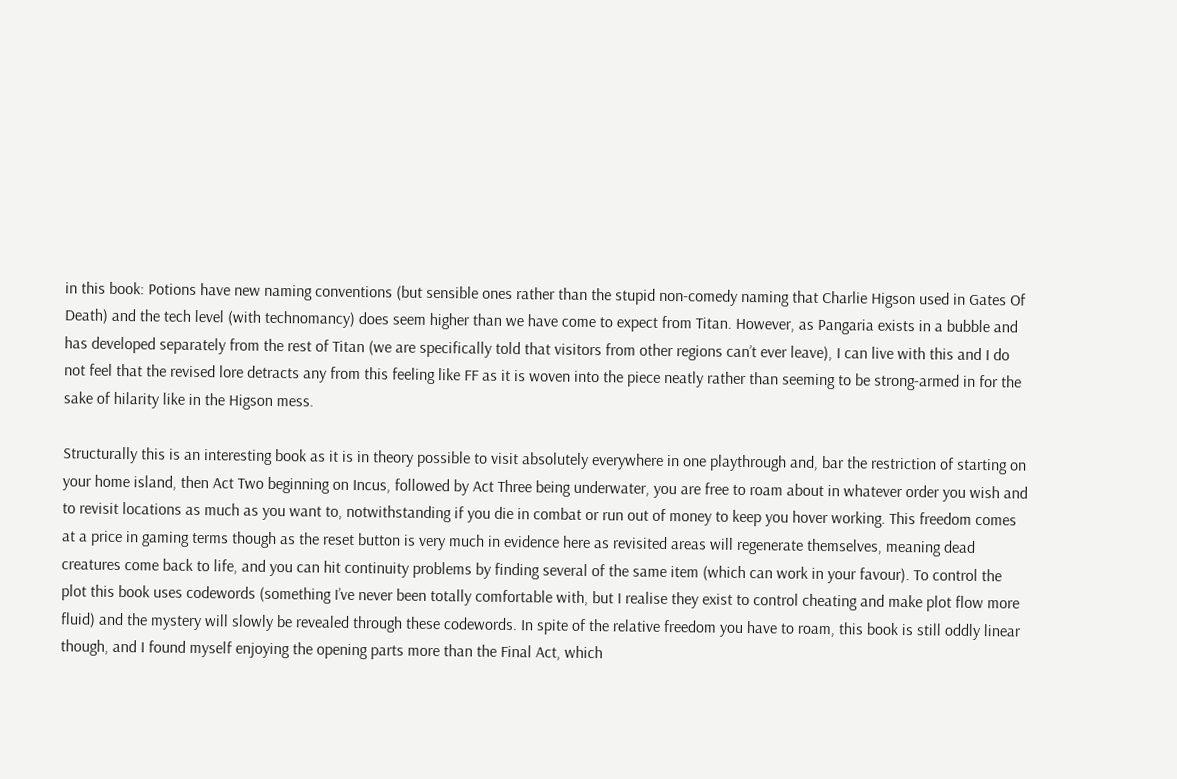in this book: Potions have new naming conventions (but sensible ones rather than the stupid non-comedy naming that Charlie Higson used in Gates Of Death) and the tech level (with technomancy) does seem higher than we have come to expect from Titan. However, as Pangaria exists in a bubble and has developed separately from the rest of Titan (we are specifically told that visitors from other regions can’t ever leave), I can live with this and I do not feel that the revised lore detracts any from this feeling like FF as it is woven into the piece neatly rather than seeming to be strong-armed in for the sake of hilarity like in the Higson mess.

Structurally this is an interesting book as it is in theory possible to visit absolutely everywhere in one playthrough and, bar the restriction of starting on your home island, then Act Two beginning on Incus, followed by Act Three being underwater, you are free to roam about in whatever order you wish and to revisit locations as much as you want to, notwithstanding if you die in combat or run out of money to keep you hover working. This freedom comes at a price in gaming terms though as the reset button is very much in evidence here as revisited areas will regenerate themselves, meaning dead creatures come back to life, and you can hit continuity problems by finding several of the same item (which can work in your favour). To control the plot this book uses codewords (something I’ve never been totally comfortable with, but I realise they exist to control cheating and make plot flow more fluid) and the mystery will slowly be revealed through these codewords. In spite of the relative freedom you have to roam, this book is still oddly linear though, and I found myself enjoying the opening parts more than the Final Act, which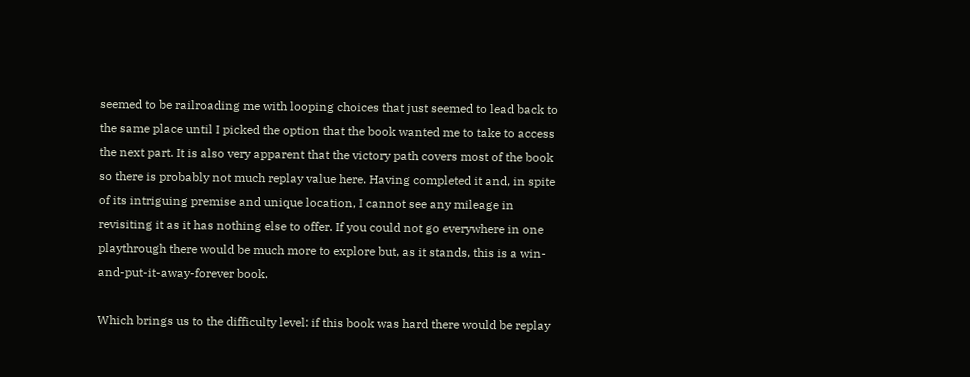seemed to be railroading me with looping choices that just seemed to lead back to the same place until I picked the option that the book wanted me to take to access the next part. It is also very apparent that the victory path covers most of the book so there is probably not much replay value here. Having completed it and, in spite of its intriguing premise and unique location, I cannot see any mileage in revisiting it as it has nothing else to offer. If you could not go everywhere in one playthrough there would be much more to explore but, as it stands, this is a win-and-put-it-away-forever book.

Which brings us to the difficulty level: if this book was hard there would be replay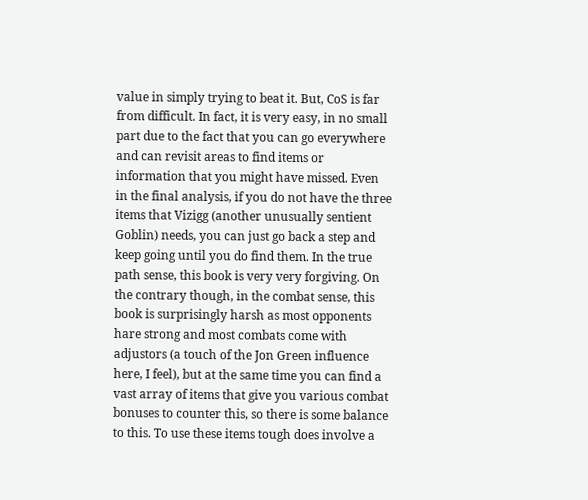value in simply trying to beat it. But, CoS is far from difficult. In fact, it is very easy, in no small part due to the fact that you can go everywhere and can revisit areas to find items or information that you might have missed. Even in the final analysis, if you do not have the three items that Vizigg (another unusually sentient Goblin) needs, you can just go back a step and keep going until you do find them. In the true path sense, this book is very very forgiving. On the contrary though, in the combat sense, this book is surprisingly harsh as most opponents hare strong and most combats come with adjustors (a touch of the Jon Green influence here, I feel), but at the same time you can find a vast array of items that give you various combat bonuses to counter this, so there is some balance to this. To use these items tough does involve a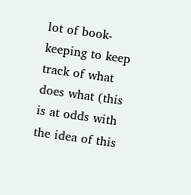lot of book-keeping to keep track of what does what (this is at odds with the idea of this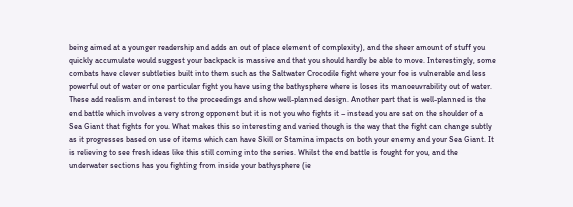being aimed at a younger readership and adds an out of place element of complexity), and the sheer amount of stuff you quickly accumulate would suggest your backpack is massive and that you should hardly be able to move. Interestingly, some combats have clever subtleties built into them such as the Saltwater Crocodile fight where your foe is vulnerable and less powerful out of water or one particular fight you have using the bathysphere where is loses its manoeuvrability out of water. These add realism and interest to the proceedings and show well-planned design. Another part that is well-planned is the end battle which involves a very strong opponent but it is not you who fights it – instead you are sat on the shoulder of a Sea Giant that fights for you. What makes this so interesting and varied though is the way that the fight can change subtly as it progresses based on use of items which can have Skill or Stamina impacts on both your enemy and your Sea Giant. It is relieving to see fresh ideas like this still coming into the series. Whilst the end battle is fought for you, and the underwater sections has you fighting from inside your bathysphere (ie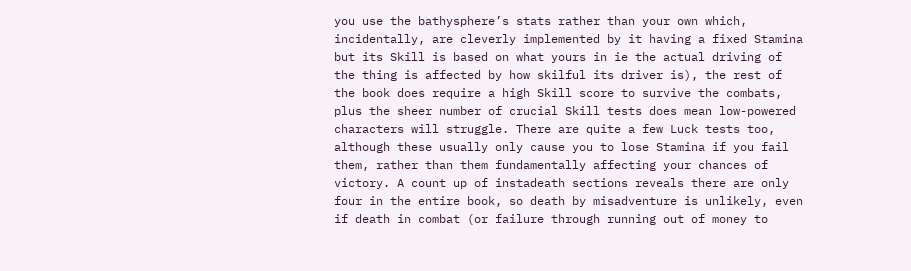you use the bathysphere’s stats rather than your own which, incidentally, are cleverly implemented by it having a fixed Stamina but its Skill is based on what yours in ie the actual driving of the thing is affected by how skilful its driver is), the rest of the book does require a high Skill score to survive the combats, plus the sheer number of crucial Skill tests does mean low-powered characters will struggle. There are quite a few Luck tests too, although these usually only cause you to lose Stamina if you fail them, rather than them fundamentally affecting your chances of victory. A count up of instadeath sections reveals there are only four in the entire book, so death by misadventure is unlikely, even if death in combat (or failure through running out of money to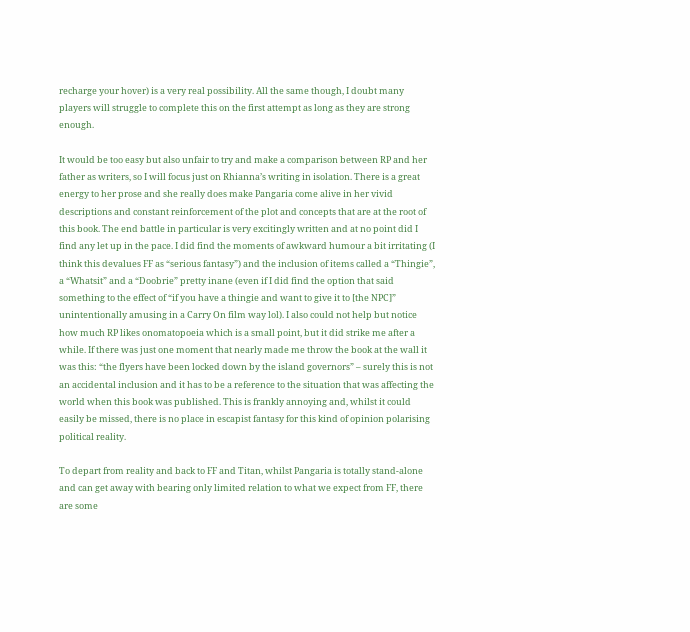recharge your hover) is a very real possibility. All the same though, I doubt many players will struggle to complete this on the first attempt as long as they are strong enough.

It would be too easy but also unfair to try and make a comparison between RP and her father as writers, so I will focus just on Rhianna’s writing in isolation. There is a great energy to her prose and she really does make Pangaria come alive in her vivid descriptions and constant reinforcement of the plot and concepts that are at the root of this book. The end battle in particular is very excitingly written and at no point did I find any let up in the pace. I did find the moments of awkward humour a bit irritating (I think this devalues FF as “serious fantasy”) and the inclusion of items called a “Thingie”, a “Whatsit” and a “Doobrie” pretty inane (even if I did find the option that said something to the effect of “if you have a thingie and want to give it to [the NPC]” unintentionally amusing in a Carry On film way lol). I also could not help but notice how much RP likes onomatopoeia which is a small point, but it did strike me after a while. If there was just one moment that nearly made me throw the book at the wall it was this: “the flyers have been locked down by the island governors” – surely this is not an accidental inclusion and it has to be a reference to the situation that was affecting the world when this book was published. This is frankly annoying and, whilst it could easily be missed, there is no place in escapist fantasy for this kind of opinion polarising political reality.

To depart from reality and back to FF and Titan, whilst Pangaria is totally stand-alone and can get away with bearing only limited relation to what we expect from FF, there are some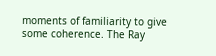moments of familiarity to give some coherence. The Ray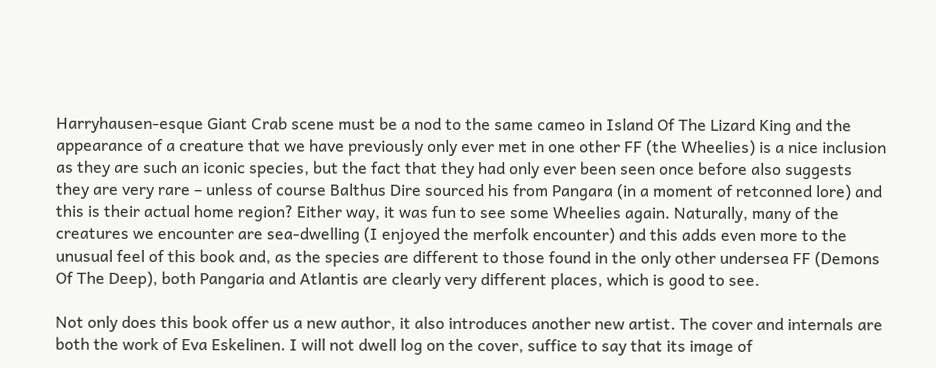Harryhausen-esque Giant Crab scene must be a nod to the same cameo in Island Of The Lizard King and the appearance of a creature that we have previously only ever met in one other FF (the Wheelies) is a nice inclusion as they are such an iconic species, but the fact that they had only ever been seen once before also suggests they are very rare – unless of course Balthus Dire sourced his from Pangara (in a moment of retconned lore) and this is their actual home region? Either way, it was fun to see some Wheelies again. Naturally, many of the creatures we encounter are sea-dwelling (I enjoyed the merfolk encounter) and this adds even more to the unusual feel of this book and, as the species are different to those found in the only other undersea FF (Demons Of The Deep), both Pangaria and Atlantis are clearly very different places, which is good to see.

Not only does this book offer us a new author, it also introduces another new artist. The cover and internals are both the work of Eva Eskelinen. I will not dwell log on the cover, suffice to say that its image of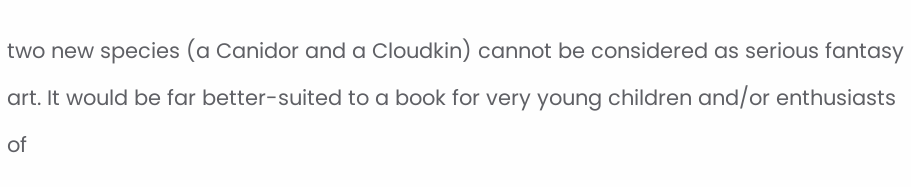two new species (a Canidor and a Cloudkin) cannot be considered as serious fantasy art. It would be far better-suited to a book for very young children and/or enthusiasts of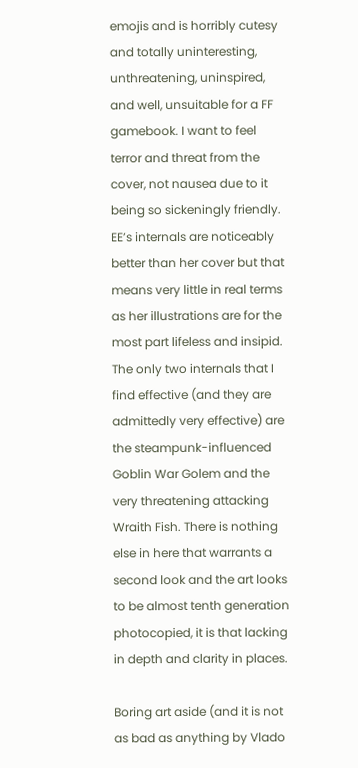emojis and is horribly cutesy and totally uninteresting, unthreatening, uninspired, and well, unsuitable for a FF gamebook. I want to feel terror and threat from the cover, not nausea due to it being so sickeningly friendly. EE’s internals are noticeably better than her cover but that means very little in real terms as her illustrations are for the most part lifeless and insipid. The only two internals that I find effective (and they are admittedly very effective) are the steampunk-influenced Goblin War Golem and the very threatening attacking Wraith Fish. There is nothing else in here that warrants a second look and the art looks to be almost tenth generation photocopied, it is that lacking in depth and clarity in places.

Boring art aside (and it is not as bad as anything by Vlado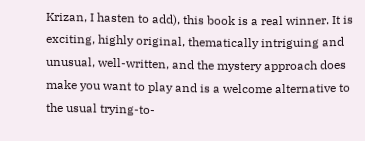Krizan, I hasten to add), this book is a real winner. It is exciting, highly original, thematically intriguing and unusual, well-written, and the mystery approach does make you want to play and is a welcome alternative to the usual trying-to-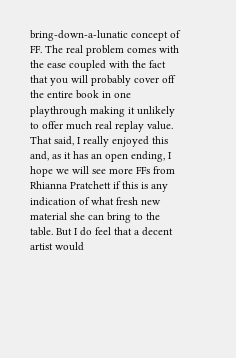bring-down-a-lunatic concept of FF. The real problem comes with the ease coupled with the fact that you will probably cover off the entire book in one playthrough making it unlikely to offer much real replay value. That said, I really enjoyed this and, as it has an open ending, I hope we will see more FFs from Rhianna Pratchett if this is any indication of what fresh new material she can bring to the table. But I do feel that a decent artist would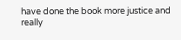have done the book more justice and really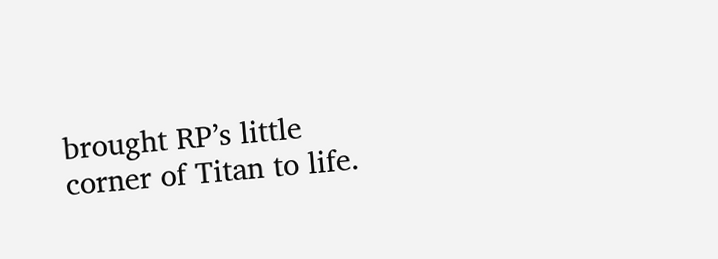brought RP’s little corner of Titan to life.